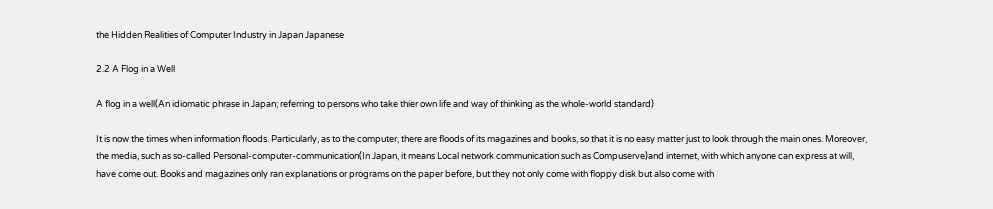the Hidden Realities of Computer Industry in Japan Japanese

2.2 A Flog in a Well

A flog in a well(An idiomatic phrase in Japan; referring to persons who take thier own life and way of thinking as the whole-world standard)

It is now the times when information floods. Particularly, as to the computer, there are floods of its magazines and books, so that it is no easy matter just to look through the main ones. Moreover, the media, such as so-called Personal-computer-communication(In Japan, it means Local network communication such as Compuserve)and internet, with which anyone can express at will, have come out. Books and magazines only ran explanations or programs on the paper before, but they not only come with floppy disk but also come with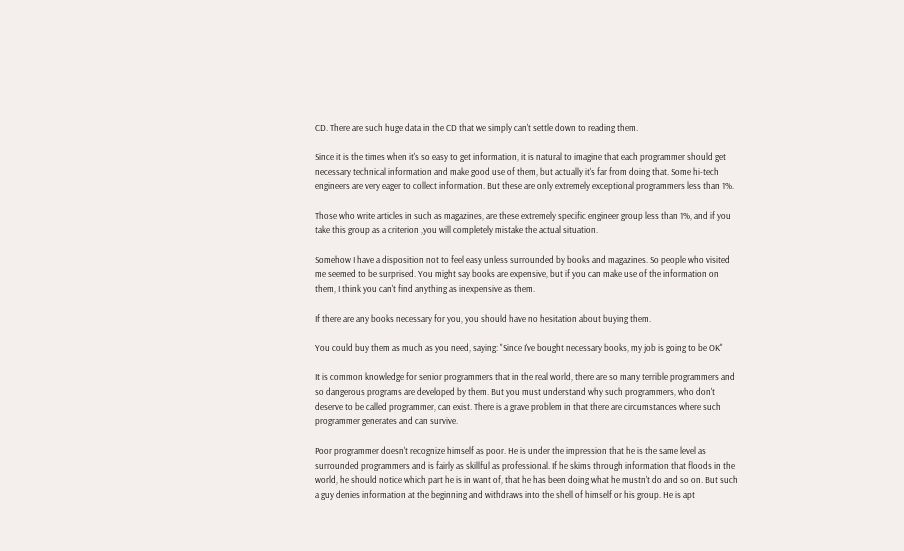CD. There are such huge data in the CD that we simply can't settle down to reading them.

Since it is the times when it's so easy to get information, it is natural to imagine that each programmer should get necessary technical information and make good use of them, but actually it's far from doing that. Some hi-tech engineers are very eager to collect information. But these are only extremely exceptional programmers less than 1%.

Those who write articles in such as magazines, are these extremely specific engineer group less than 1%, and if you take this group as a criterion ,you will completely mistake the actual situation.

Somehow I have a disposition not to feel easy unless surrounded by books and magazines. So people who visited me seemed to be surprised. You might say books are expensive, but if you can make use of the information on them, I think you can't find anything as inexpensive as them.

If there are any books necessary for you, you should have no hesitation about buying them.

You could buy them as much as you need, saying: "Since I've bought necessary books, my job is going to be OK"

It is common knowledge for senior programmers that in the real world, there are so many terrible programmers and so dangerous programs are developed by them. But you must understand why such programmers, who don't deserve to be called programmer, can exist. There is a grave problem in that there are circumstances where such programmer generates and can survive.

Poor programmer doesn't recognize himself as poor. He is under the impression that he is the same level as surrounded programmers and is fairly as skillful as professional. If he skims through information that floods in the world, he should notice which part he is in want of, that he has been doing what he mustn't do and so on. But such a guy denies information at the beginning and withdraws into the shell of himself or his group. He is apt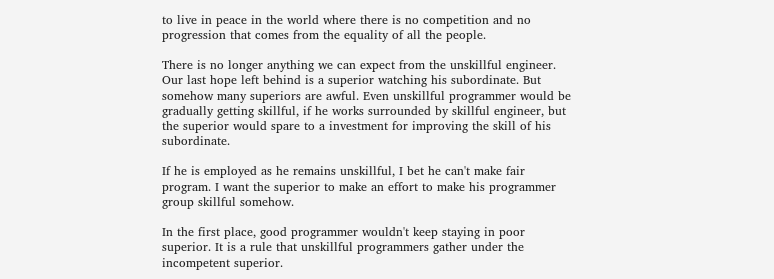to live in peace in the world where there is no competition and no progression that comes from the equality of all the people.

There is no longer anything we can expect from the unskillful engineer. Our last hope left behind is a superior watching his subordinate. But somehow many superiors are awful. Even unskillful programmer would be gradually getting skillful, if he works surrounded by skillful engineer, but the superior would spare to a investment for improving the skill of his subordinate.

If he is employed as he remains unskillful, I bet he can't make fair program. I want the superior to make an effort to make his programmer group skillful somehow.

In the first place, good programmer wouldn't keep staying in poor superior. It is a rule that unskillful programmers gather under the incompetent superior.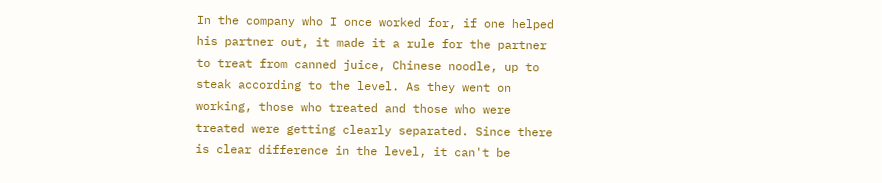In the company who I once worked for, if one helped his partner out, it made it a rule for the partner to treat from canned juice, Chinese noodle, up to steak according to the level. As they went on working, those who treated and those who were treated were getting clearly separated. Since there is clear difference in the level, it can't be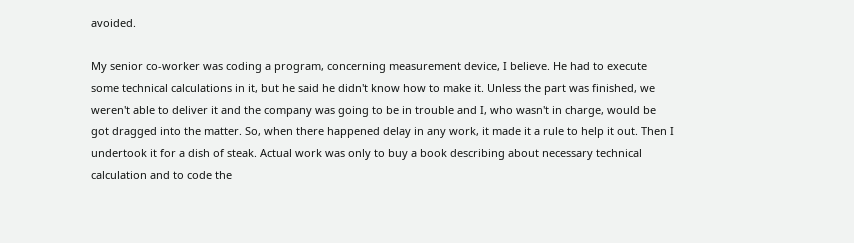avoided.

My senior co-worker was coding a program, concerning measurement device, I believe. He had to execute some technical calculations in it, but he said he didn't know how to make it. Unless the part was finished, we weren't able to deliver it and the company was going to be in trouble and I, who wasn't in charge, would be got dragged into the matter. So, when there happened delay in any work, it made it a rule to help it out. Then I undertook it for a dish of steak. Actual work was only to buy a book describing about necessary technical calculation and to code the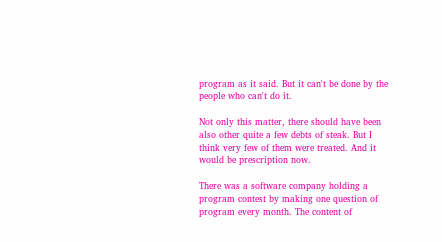program as it said. But it can't be done by the people who can't do it.

Not only this matter, there should have been also other quite a few debts of steak. But I think very few of them were treated. And it would be prescription now.

There was a software company holding a program contest by making one question of program every month. The content of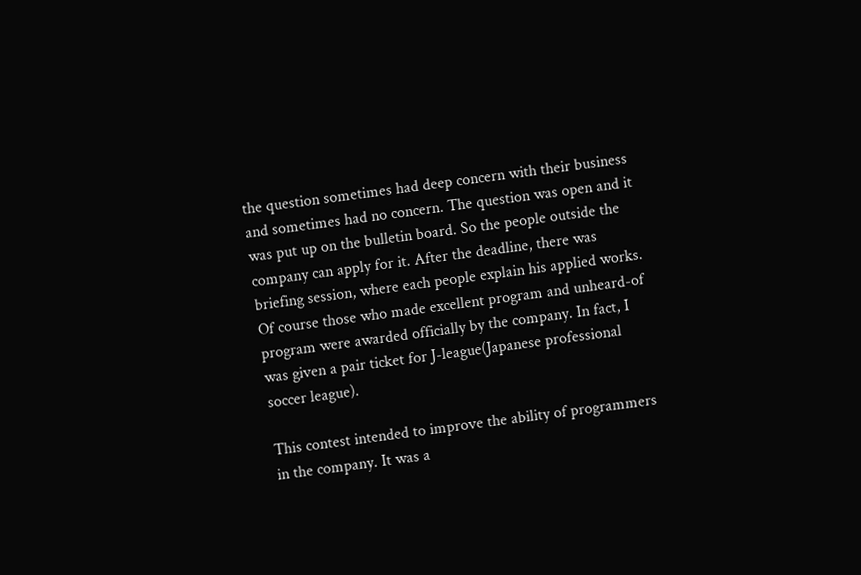the question sometimes had deep concern with their business and sometimes had no concern. The question was open and it was put up on the bulletin board. So the people outside the company can apply for it. After the deadline, there was briefing session, where each people explain his applied works. Of course those who made excellent program and unheard-of program were awarded officially by the company. In fact, I was given a pair ticket for J-league(Japanese professional soccer league).

This contest intended to improve the ability of programmers in the company. It was a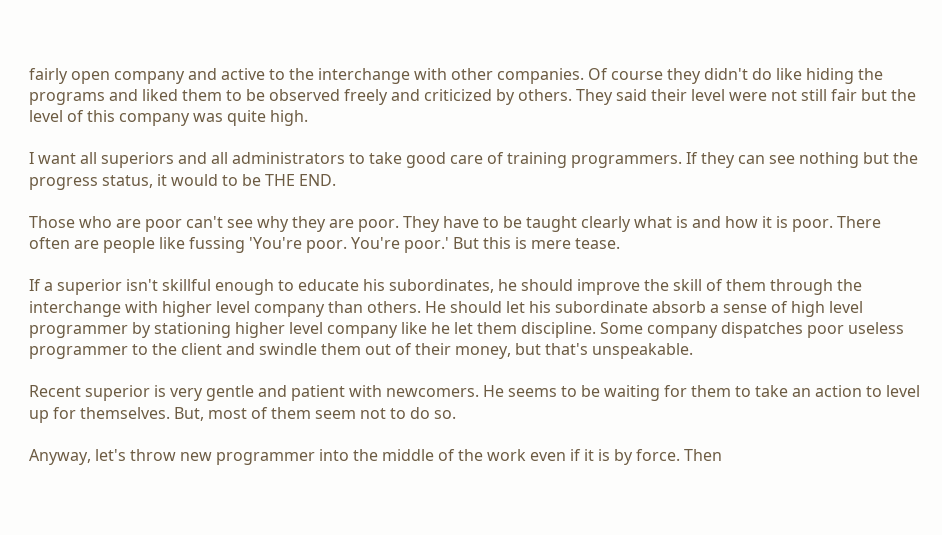fairly open company and active to the interchange with other companies. Of course they didn't do like hiding the programs and liked them to be observed freely and criticized by others. They said their level were not still fair but the level of this company was quite high.

I want all superiors and all administrators to take good care of training programmers. If they can see nothing but the progress status, it would to be THE END.

Those who are poor can't see why they are poor. They have to be taught clearly what is and how it is poor. There often are people like fussing 'You're poor. You're poor.' But this is mere tease.

If a superior isn't skillful enough to educate his subordinates, he should improve the skill of them through the interchange with higher level company than others. He should let his subordinate absorb a sense of high level programmer by stationing higher level company like he let them discipline. Some company dispatches poor useless programmer to the client and swindle them out of their money, but that's unspeakable.

Recent superior is very gentle and patient with newcomers. He seems to be waiting for them to take an action to level up for themselves. But, most of them seem not to do so.

Anyway, let's throw new programmer into the middle of the work even if it is by force. Then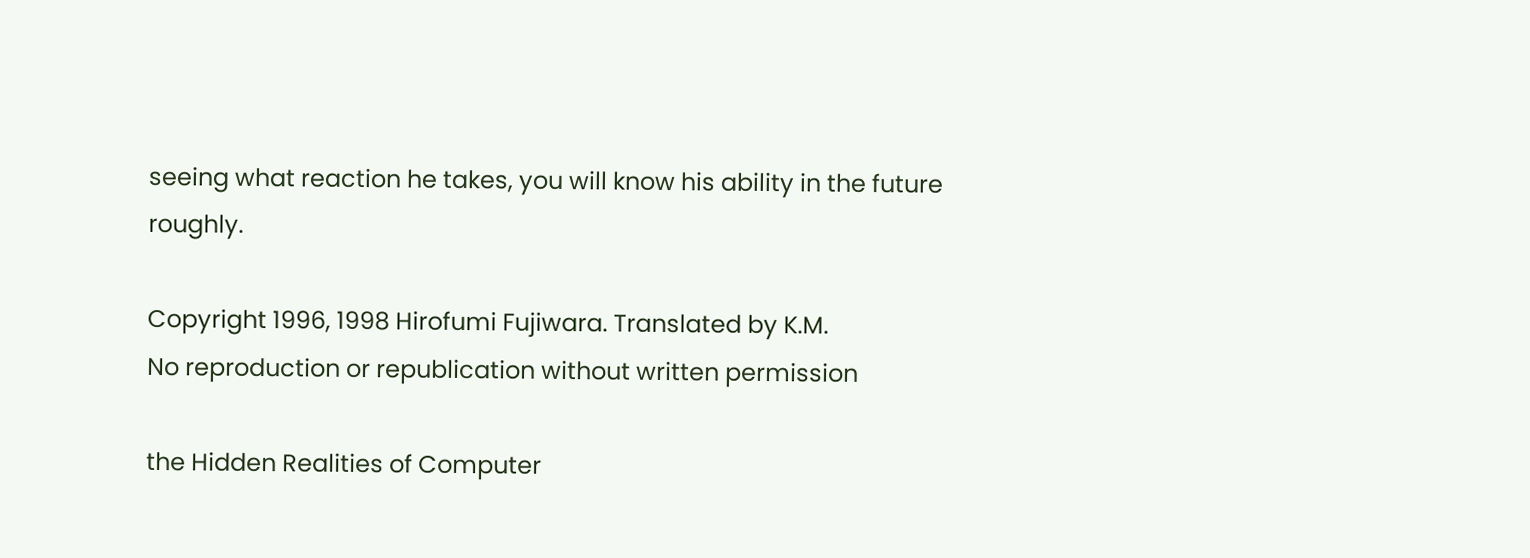seeing what reaction he takes, you will know his ability in the future roughly.

Copyright 1996, 1998 Hirofumi Fujiwara. Translated by K.M.
No reproduction or republication without written permission

the Hidden Realities of Computer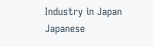Industry in Japan Japanese